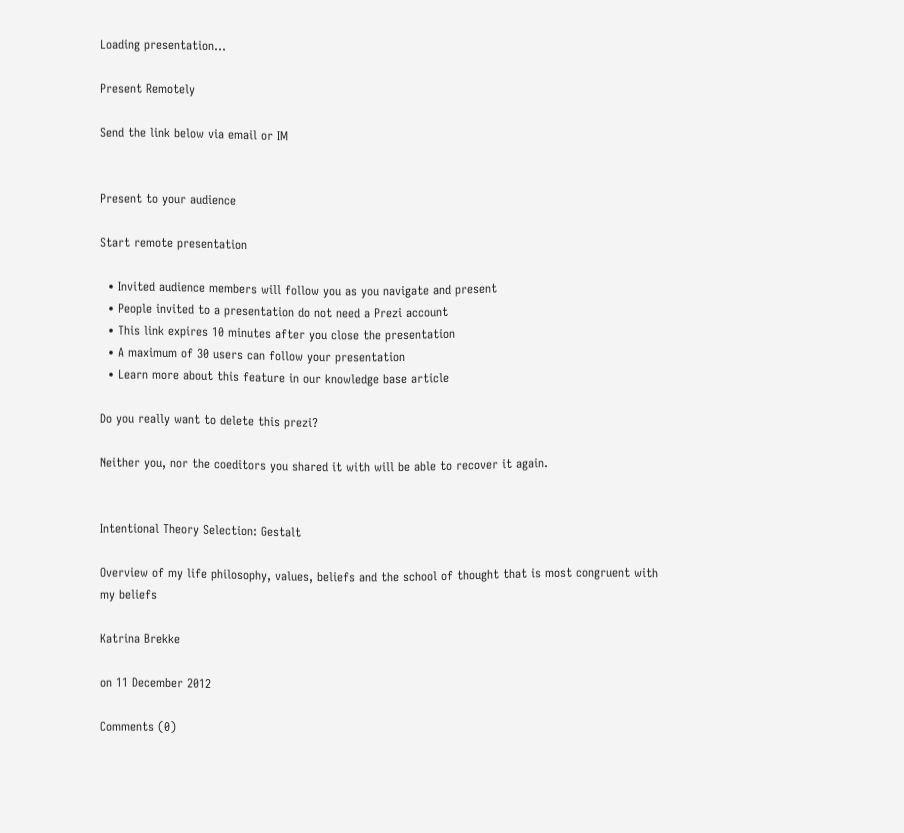Loading presentation...

Present Remotely

Send the link below via email or IM


Present to your audience

Start remote presentation

  • Invited audience members will follow you as you navigate and present
  • People invited to a presentation do not need a Prezi account
  • This link expires 10 minutes after you close the presentation
  • A maximum of 30 users can follow your presentation
  • Learn more about this feature in our knowledge base article

Do you really want to delete this prezi?

Neither you, nor the coeditors you shared it with will be able to recover it again.


Intentional Theory Selection: Gestalt

Overview of my life philosophy, values, beliefs and the school of thought that is most congruent with my beliefs

Katrina Brekke

on 11 December 2012

Comments (0)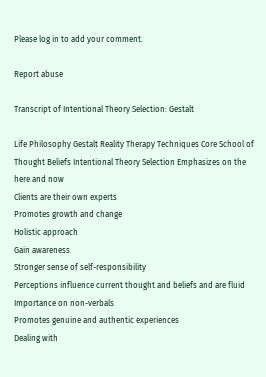Please log in to add your comment.

Report abuse

Transcript of Intentional Theory Selection: Gestalt

Life Philosophy Gestalt Reality Therapy Techniques Core School of Thought Beliefs Intentional Theory Selection Emphasizes on the here and now
Clients are their own experts
Promotes growth and change
Holistic approach
Gain awareness
Stronger sense of self-responsibility
Perceptions influence current thought and beliefs and are fluid
Importance on non-verbals
Promotes genuine and authentic experiences
Dealing with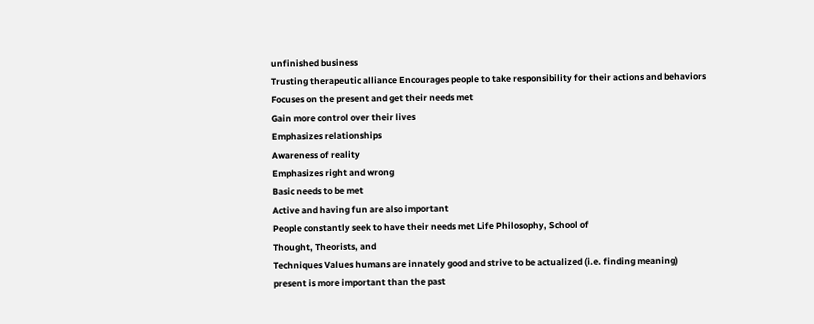unfinished business
Trusting therapeutic alliance Encourages people to take responsibility for their actions and behaviors
Focuses on the present and get their needs met
Gain more control over their lives
Emphasizes relationships
Awareness of reality
Emphasizes right and wrong
Basic needs to be met
Active and having fun are also important
People constantly seek to have their needs met Life Philosophy, School of
Thought, Theorists, and
Techniques Values humans are innately good and strive to be actualized (i.e. finding meaning)
present is more important than the past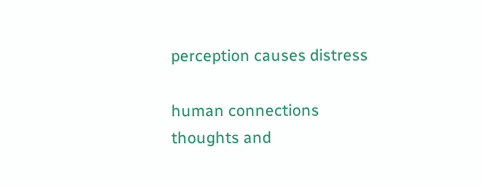perception causes distress

human connections
thoughts and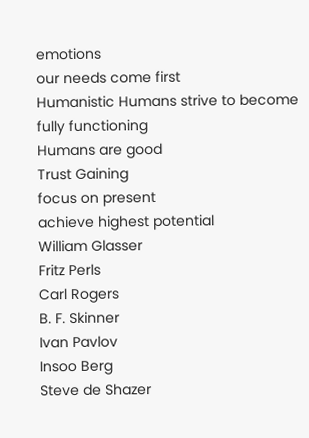emotions
our needs come first
Humanistic Humans strive to become fully functioning
Humans are good
Trust Gaining
focus on present
achieve highest potential
William Glasser
Fritz Perls
Carl Rogers
B. F. Skinner
Ivan Pavlov
Insoo Berg
Steve de Shazer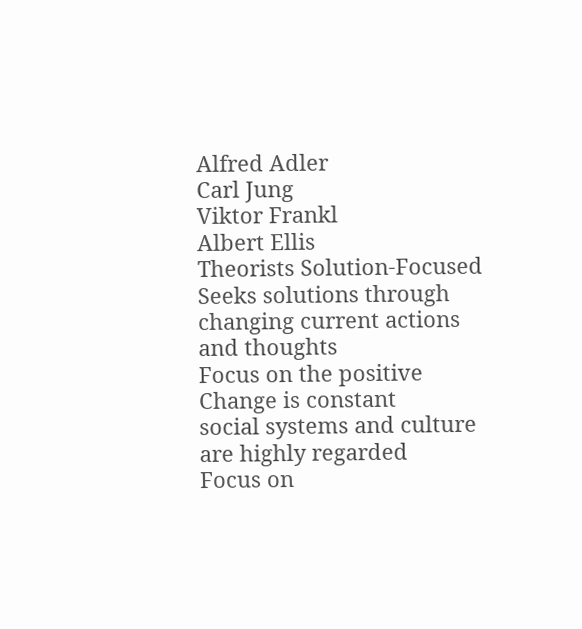Alfred Adler
Carl Jung
Viktor Frankl
Albert Ellis
Theorists Solution-Focused Seeks solutions through changing current actions and thoughts
Focus on the positive
Change is constant
social systems and culture are highly regarded
Focus on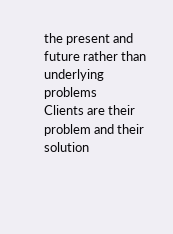the present and future rather than underlying problems
Clients are their problem and their solution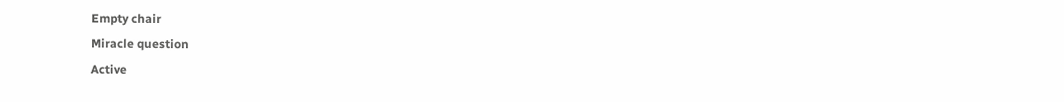Empty chair
Miracle question
Active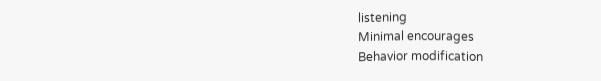listening
Minimal encourages
Behavior modification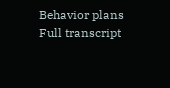Behavior plans
Full transcript